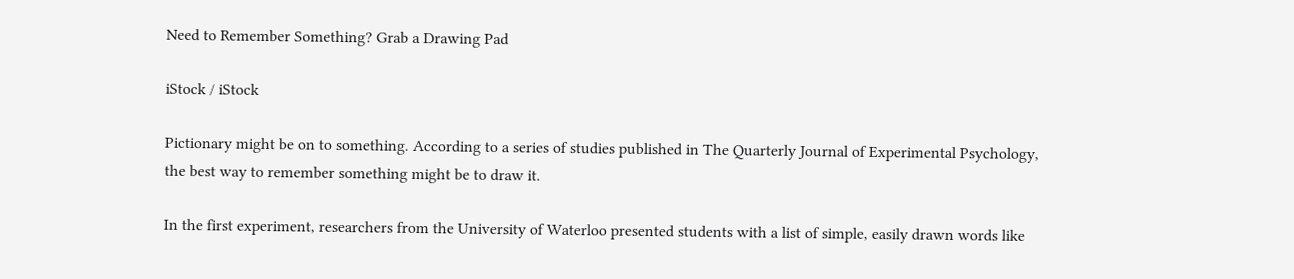Need to Remember Something? Grab a Drawing Pad

iStock / iStock

Pictionary might be on to something. According to a series of studies published in The Quarterly Journal of Experimental Psychology, the best way to remember something might be to draw it.

In the first experiment, researchers from the University of Waterloo presented students with a list of simple, easily drawn words like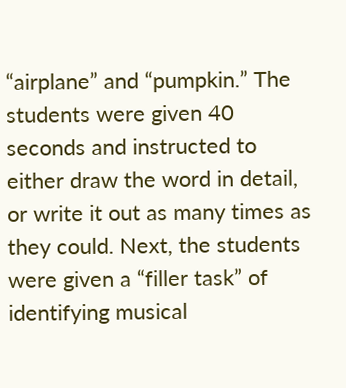“airplane” and “pumpkin.” The students were given 40 seconds and instructed to either draw the word in detail, or write it out as many times as they could. Next, the students were given a “filler task” of identifying musical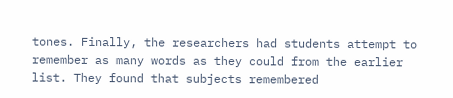tones. Finally, the researchers had students attempt to remember as many words as they could from the earlier list. They found that subjects remembered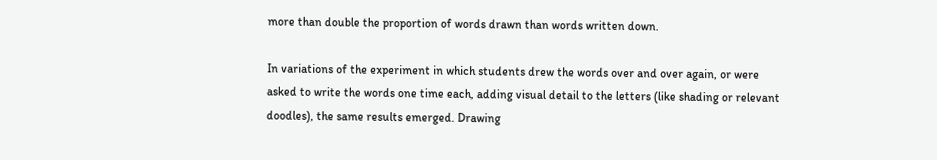more than double the proportion of words drawn than words written down.

In variations of the experiment in which students drew the words over and over again, or were asked to write the words one time each, adding visual detail to the letters (like shading or relevant doodles), the same results emerged. Drawing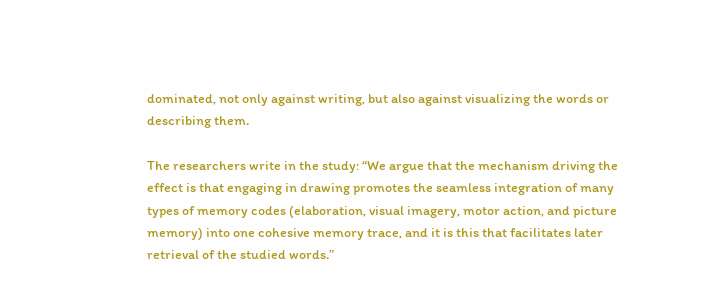dominated, not only against writing, but also against visualizing the words or describing them.

The researchers write in the study: “We argue that the mechanism driving the effect is that engaging in drawing promotes the seamless integration of many types of memory codes (elaboration, visual imagery, motor action, and picture memory) into one cohesive memory trace, and it is this that facilitates later retrieval of the studied words.”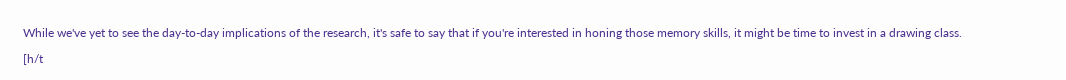While we've yet to see the day-to-day implications of the research, it's safe to say that if you're interested in honing those memory skills, it might be time to invest in a drawing class.

[h/t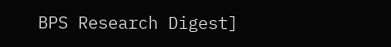BPS Research Digest]